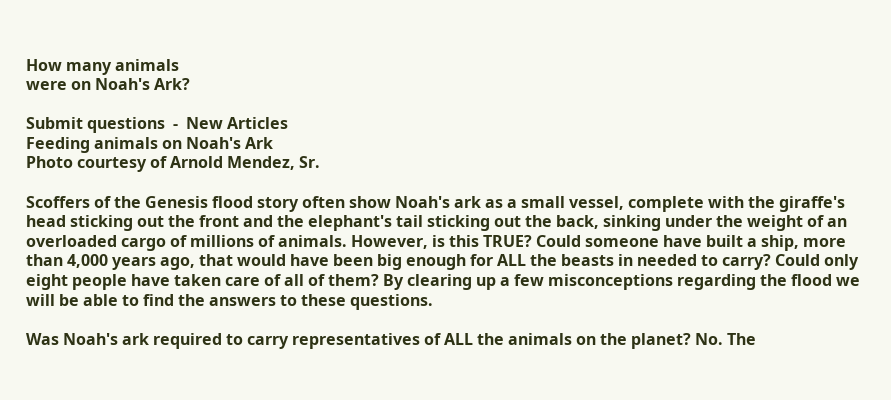How many animals
were on Noah's Ark?

Submit questions  -  New Articles
Feeding animals on Noah's Ark
Photo courtesy of Arnold Mendez, Sr.

Scoffers of the Genesis flood story often show Noah's ark as a small vessel, complete with the giraffe's head sticking out the front and the elephant's tail sticking out the back, sinking under the weight of an overloaded cargo of millions of animals. However, is this TRUE? Could someone have built a ship, more than 4,000 years ago, that would have been big enough for ALL the beasts in needed to carry? Could only eight people have taken care of all of them? By clearing up a few misconceptions regarding the flood we will be able to find the answers to these questions.

Was Noah's ark required to carry representatives of ALL the animals on the planet? No. The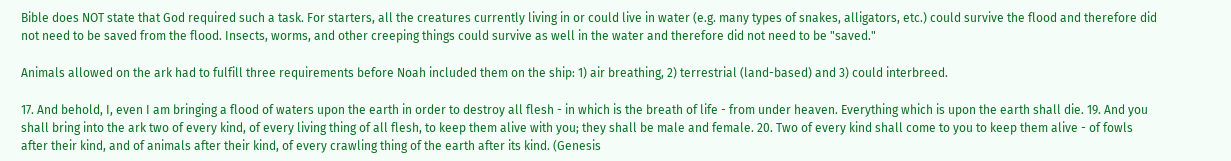Bible does NOT state that God required such a task. For starters, all the creatures currently living in or could live in water (e.g. many types of snakes, alligators, etc.) could survive the flood and therefore did not need to be saved from the flood. Insects, worms, and other creeping things could survive as well in the water and therefore did not need to be "saved."

Animals allowed on the ark had to fulfill three requirements before Noah included them on the ship: 1) air breathing, 2) terrestrial (land-based) and 3) could interbreed.

17. And behold, I, even I am bringing a flood of waters upon the earth in order to destroy all flesh - in which is the breath of life - from under heaven. Everything which is upon the earth shall die. 19. And you shall bring into the ark two of every kind, of every living thing of all flesh, to keep them alive with you; they shall be male and female. 20. Two of every kind shall come to you to keep them alive - of fowls after their kind, and of animals after their kind, of every crawling thing of the earth after its kind. (Genesis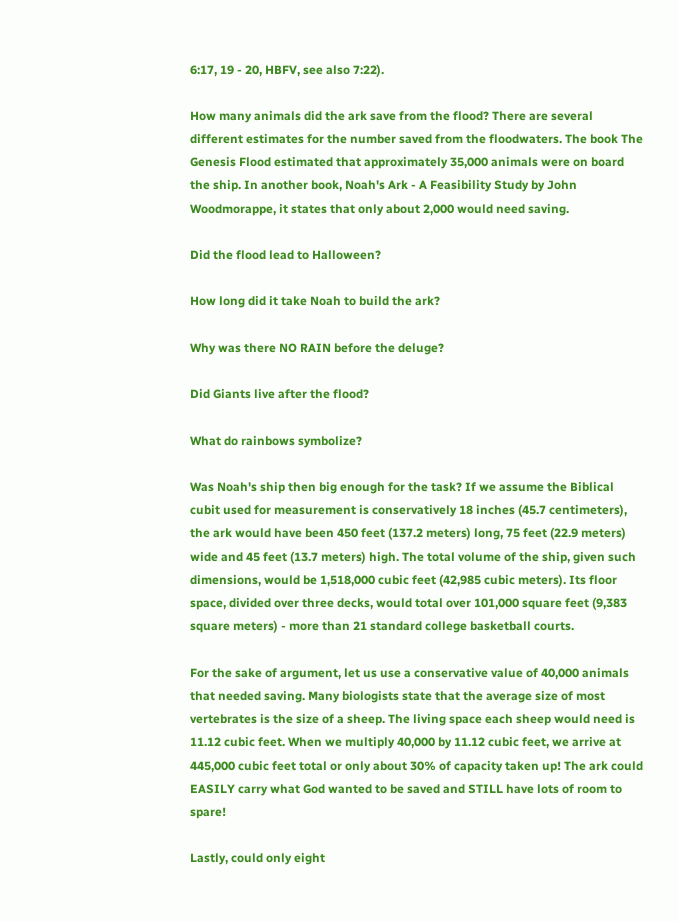6:17, 19 - 20, HBFV, see also 7:22).

How many animals did the ark save from the flood? There are several different estimates for the number saved from the floodwaters. The book The Genesis Flood estimated that approximately 35,000 animals were on board the ship. In another book, Noah's Ark - A Feasibility Study by John Woodmorappe, it states that only about 2,000 would need saving.

Did the flood lead to Halloween?

How long did it take Noah to build the ark?

Why was there NO RAIN before the deluge?

Did Giants live after the flood?

What do rainbows symbolize?

Was Noah's ship then big enough for the task? If we assume the Biblical cubit used for measurement is conservatively 18 inches (45.7 centimeters), the ark would have been 450 feet (137.2 meters) long, 75 feet (22.9 meters) wide and 45 feet (13.7 meters) high. The total volume of the ship, given such dimensions, would be 1,518,000 cubic feet (42,985 cubic meters). Its floor space, divided over three decks, would total over 101,000 square feet (9,383 square meters) - more than 21 standard college basketball courts.

For the sake of argument, let us use a conservative value of 40,000 animals that needed saving. Many biologists state that the average size of most vertebrates is the size of a sheep. The living space each sheep would need is 11.12 cubic feet. When we multiply 40,000 by 11.12 cubic feet, we arrive at 445,000 cubic feet total or only about 30% of capacity taken up! The ark could EASILY carry what God wanted to be saved and STILL have lots of room to spare!

Lastly, could only eight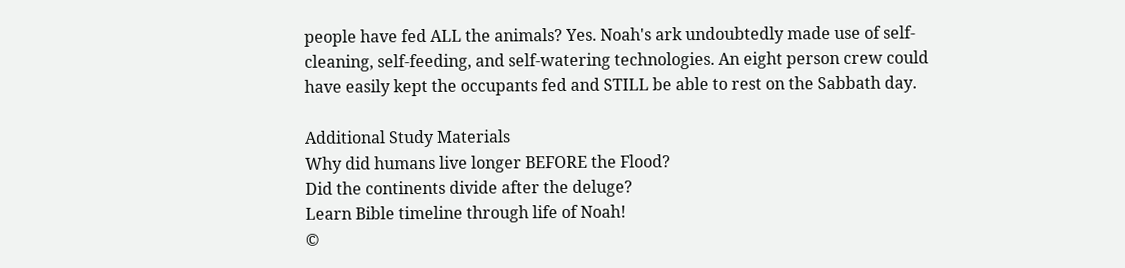people have fed ALL the animals? Yes. Noah's ark undoubtedly made use of self-cleaning, self-feeding, and self-watering technologies. An eight person crew could have easily kept the occupants fed and STILL be able to rest on the Sabbath day.

Additional Study Materials
Why did humans live longer BEFORE the Flood?
Did the continents divide after the deluge?
Learn Bible timeline through life of Noah!
©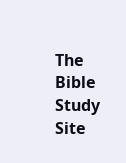The Bible Study Site